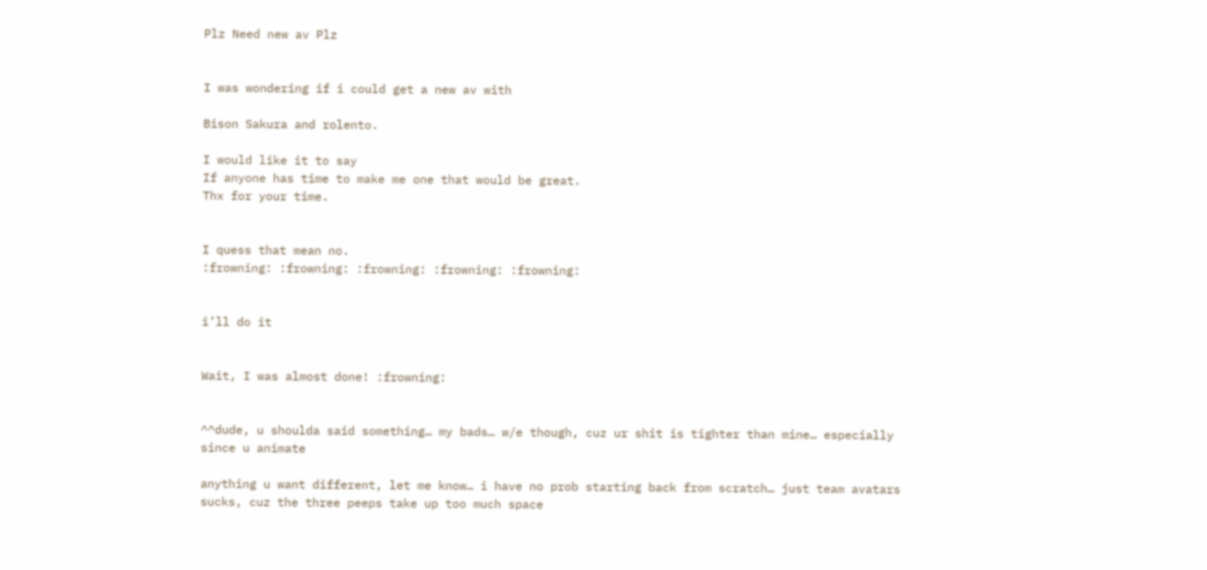Plz Need new av Plz


I was wondering if i could get a new av with

Bison Sakura and rolento.

I would like it to say
If anyone has time to make me one that would be great.
Thx for your time.


I quess that mean no.
:frowning: :frowning: :frowning: :frowning: :frowning:


i’ll do it


Wait, I was almost done! :frowning:


^^dude, u shoulda said something… my bads… w/e though, cuz ur shit is tighter than mine… especially since u animate

anything u want different, let me know… i have no prob starting back from scratch… just team avatars sucks, cuz the three peeps take up too much space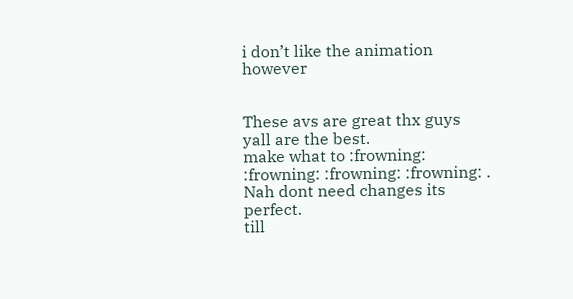i don’t like the animation however


These avs are great thx guys yall are the best.
make what to :frowning: :frowning: :frowning: :frowning: .
Nah dont need changes its perfect.
till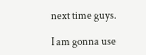next time guys.

I am gonna use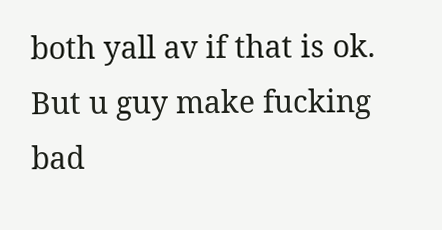both yall av if that is ok.
But u guy make fucking bad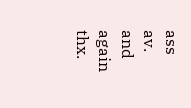ass av.
and again thx.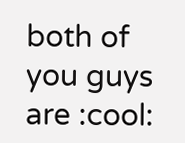both of you guys are :cool: